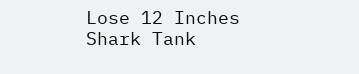Lose 12 Inches Shark Tank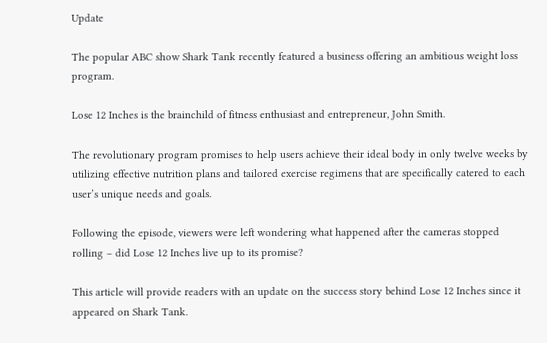Update

The popular ABC show Shark Tank recently featured a business offering an ambitious weight loss program.

Lose 12 Inches is the brainchild of fitness enthusiast and entrepreneur, John Smith.

The revolutionary program promises to help users achieve their ideal body in only twelve weeks by utilizing effective nutrition plans and tailored exercise regimens that are specifically catered to each user’s unique needs and goals.

Following the episode, viewers were left wondering what happened after the cameras stopped rolling – did Lose 12 Inches live up to its promise?

This article will provide readers with an update on the success story behind Lose 12 Inches since it appeared on Shark Tank.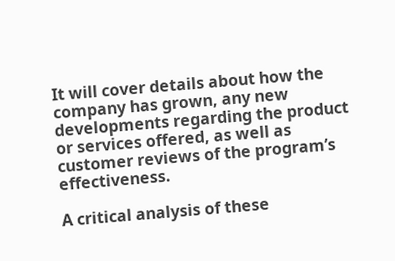It will cover details about how the company has grown, any new developments regarding the product or services offered, as well as customer reviews of the program’s effectiveness.

A critical analysis of these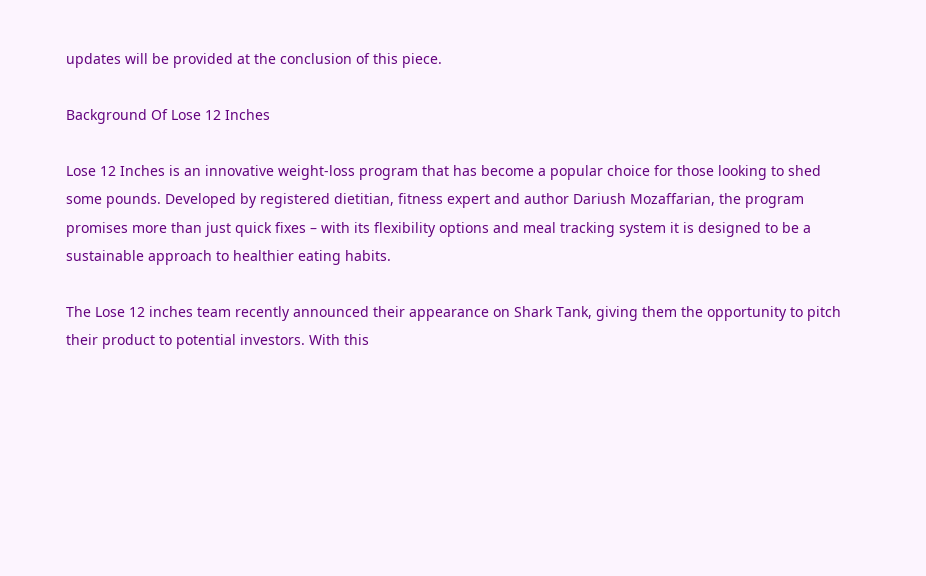updates will be provided at the conclusion of this piece.

Background Of Lose 12 Inches

Lose 12 Inches is an innovative weight-loss program that has become a popular choice for those looking to shed some pounds. Developed by registered dietitian, fitness expert and author Dariush Mozaffarian, the program promises more than just quick fixes – with its flexibility options and meal tracking system it is designed to be a sustainable approach to healthier eating habits.

The Lose 12 inches team recently announced their appearance on Shark Tank, giving them the opportunity to pitch their product to potential investors. With this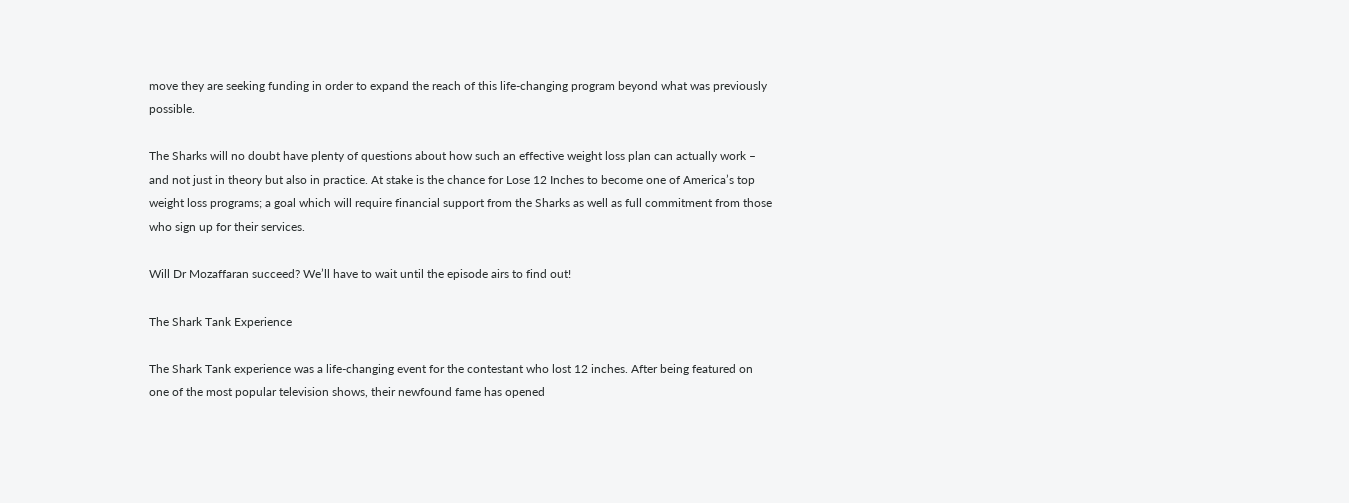move they are seeking funding in order to expand the reach of this life-changing program beyond what was previously possible.

The Sharks will no doubt have plenty of questions about how such an effective weight loss plan can actually work – and not just in theory but also in practice. At stake is the chance for Lose 12 Inches to become one of America’s top weight loss programs; a goal which will require financial support from the Sharks as well as full commitment from those who sign up for their services.

Will Dr Mozaffaran succeed? We’ll have to wait until the episode airs to find out!

The Shark Tank Experience

The Shark Tank experience was a life-changing event for the contestant who lost 12 inches. After being featured on one of the most popular television shows, their newfound fame has opened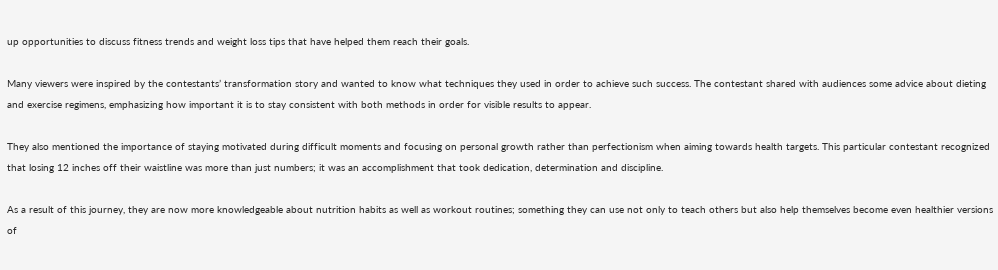up opportunities to discuss fitness trends and weight loss tips that have helped them reach their goals.

Many viewers were inspired by the contestants’ transformation story and wanted to know what techniques they used in order to achieve such success. The contestant shared with audiences some advice about dieting and exercise regimens, emphasizing how important it is to stay consistent with both methods in order for visible results to appear.

They also mentioned the importance of staying motivated during difficult moments and focusing on personal growth rather than perfectionism when aiming towards health targets. This particular contestant recognized that losing 12 inches off their waistline was more than just numbers; it was an accomplishment that took dedication, determination and discipline.

As a result of this journey, they are now more knowledgeable about nutrition habits as well as workout routines; something they can use not only to teach others but also help themselves become even healthier versions of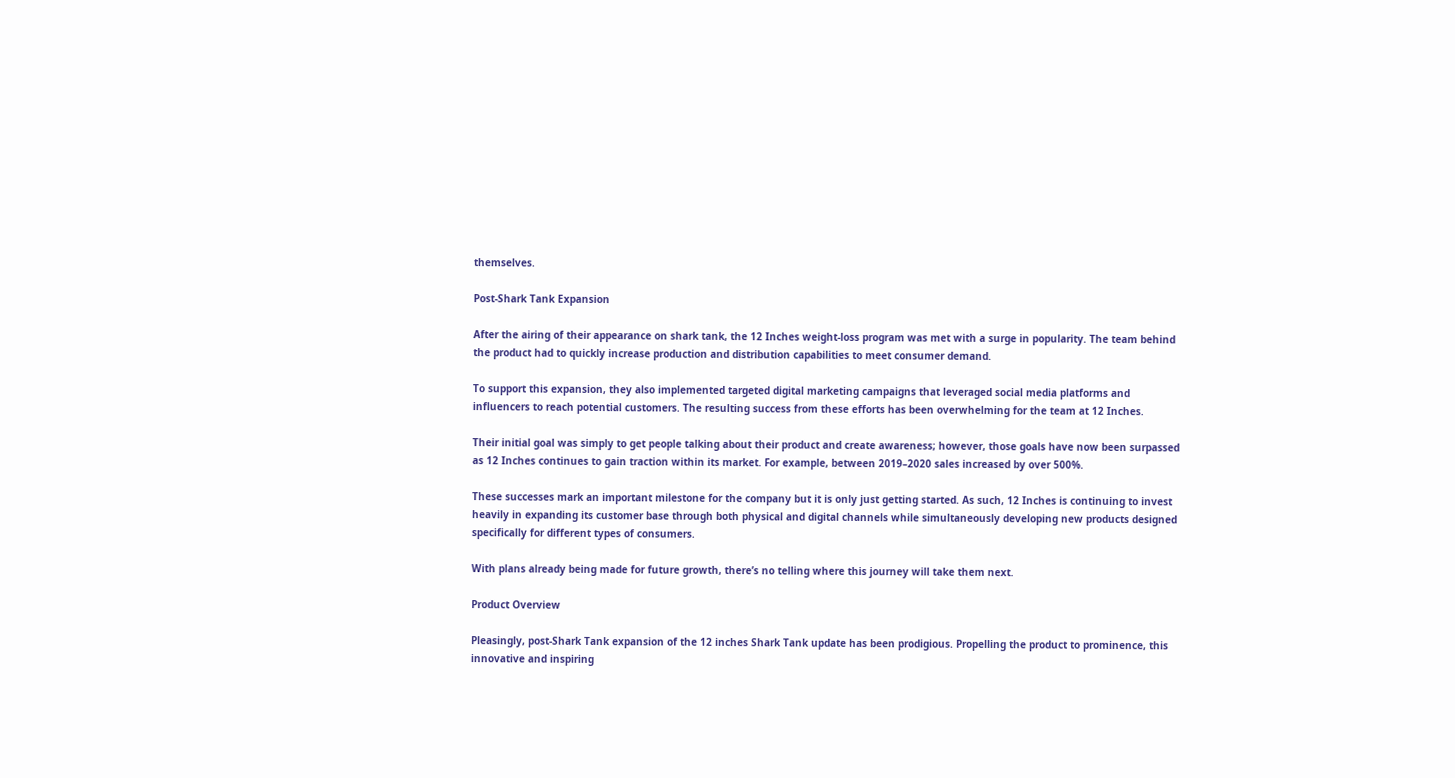themselves.

Post-Shark Tank Expansion

After the airing of their appearance on shark tank, the 12 Inches weight-loss program was met with a surge in popularity. The team behind the product had to quickly increase production and distribution capabilities to meet consumer demand.

To support this expansion, they also implemented targeted digital marketing campaigns that leveraged social media platforms and influencers to reach potential customers. The resulting success from these efforts has been overwhelming for the team at 12 Inches.

Their initial goal was simply to get people talking about their product and create awareness; however, those goals have now been surpassed as 12 Inches continues to gain traction within its market. For example, between 2019–2020 sales increased by over 500%.

These successes mark an important milestone for the company but it is only just getting started. As such, 12 Inches is continuing to invest heavily in expanding its customer base through both physical and digital channels while simultaneously developing new products designed specifically for different types of consumers.

With plans already being made for future growth, there’s no telling where this journey will take them next.

Product Overview

Pleasingly, post-Shark Tank expansion of the 12 inches Shark Tank update has been prodigious. Propelling the product to prominence, this innovative and inspiring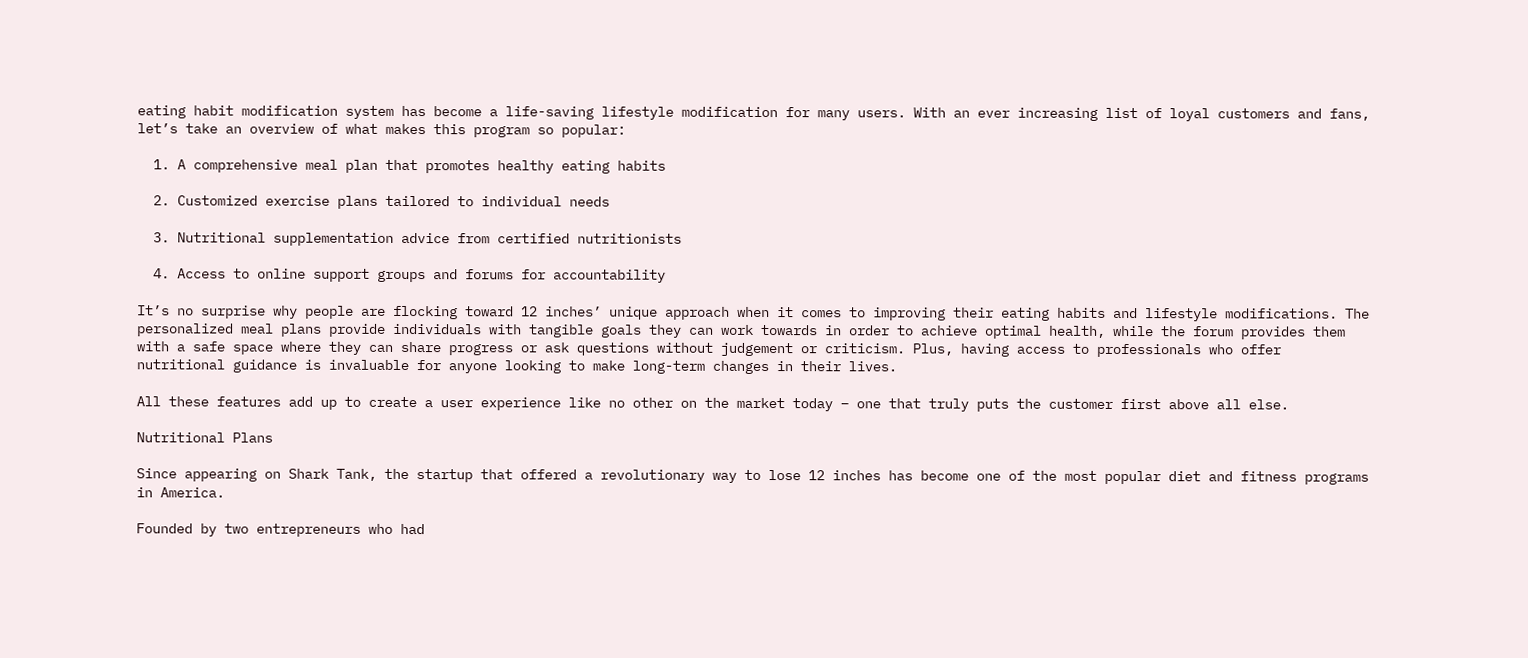eating habit modification system has become a life-saving lifestyle modification for many users. With an ever increasing list of loyal customers and fans, let’s take an overview of what makes this program so popular:

  1. A comprehensive meal plan that promotes healthy eating habits

  2. Customized exercise plans tailored to individual needs

  3. Nutritional supplementation advice from certified nutritionists

  4. Access to online support groups and forums for accountability

It’s no surprise why people are flocking toward 12 inches’ unique approach when it comes to improving their eating habits and lifestyle modifications. The personalized meal plans provide individuals with tangible goals they can work towards in order to achieve optimal health, while the forum provides them with a safe space where they can share progress or ask questions without judgement or criticism. Plus, having access to professionals who offer nutritional guidance is invaluable for anyone looking to make long-term changes in their lives.

All these features add up to create a user experience like no other on the market today – one that truly puts the customer first above all else.

Nutritional Plans

Since appearing on Shark Tank, the startup that offered a revolutionary way to lose 12 inches has become one of the most popular diet and fitness programs in America.

Founded by two entrepreneurs who had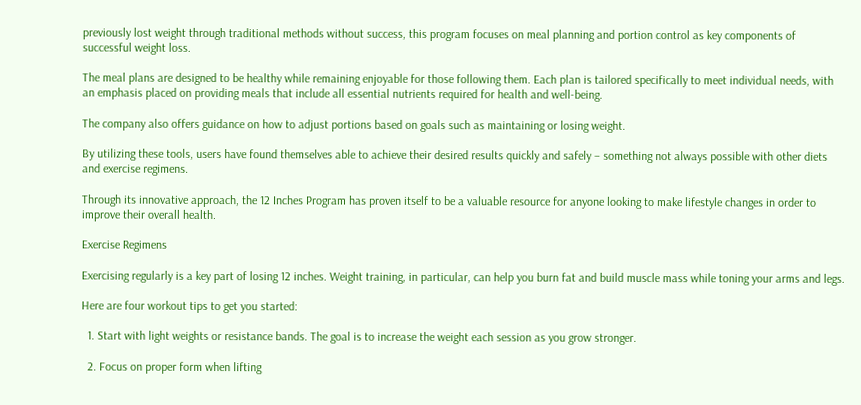previously lost weight through traditional methods without success, this program focuses on meal planning and portion control as key components of successful weight loss.

The meal plans are designed to be healthy while remaining enjoyable for those following them. Each plan is tailored specifically to meet individual needs, with an emphasis placed on providing meals that include all essential nutrients required for health and well-being.

The company also offers guidance on how to adjust portions based on goals such as maintaining or losing weight.

By utilizing these tools, users have found themselves able to achieve their desired results quickly and safely – something not always possible with other diets and exercise regimens.

Through its innovative approach, the 12 Inches Program has proven itself to be a valuable resource for anyone looking to make lifestyle changes in order to improve their overall health.

Exercise Regimens

Exercising regularly is a key part of losing 12 inches. Weight training, in particular, can help you burn fat and build muscle mass while toning your arms and legs.

Here are four workout tips to get you started:

  1. Start with light weights or resistance bands. The goal is to increase the weight each session as you grow stronger.

  2. Focus on proper form when lifting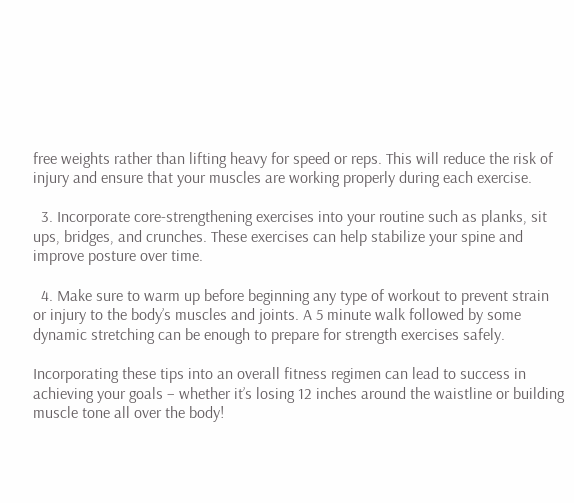free weights rather than lifting heavy for speed or reps. This will reduce the risk of injury and ensure that your muscles are working properly during each exercise.

  3. Incorporate core-strengthening exercises into your routine such as planks, sit ups, bridges, and crunches. These exercises can help stabilize your spine and improve posture over time.

  4. Make sure to warm up before beginning any type of workout to prevent strain or injury to the body’s muscles and joints. A 5 minute walk followed by some dynamic stretching can be enough to prepare for strength exercises safely.

Incorporating these tips into an overall fitness regimen can lead to success in achieving your goals – whether it’s losing 12 inches around the waistline or building muscle tone all over the body!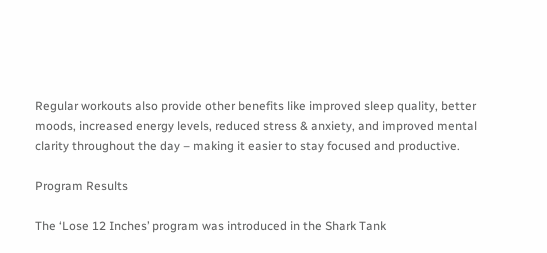Regular workouts also provide other benefits like improved sleep quality, better moods, increased energy levels, reduced stress & anxiety, and improved mental clarity throughout the day – making it easier to stay focused and productive.

Program Results

The ‘Lose 12 Inches’ program was introduced in the Shark Tank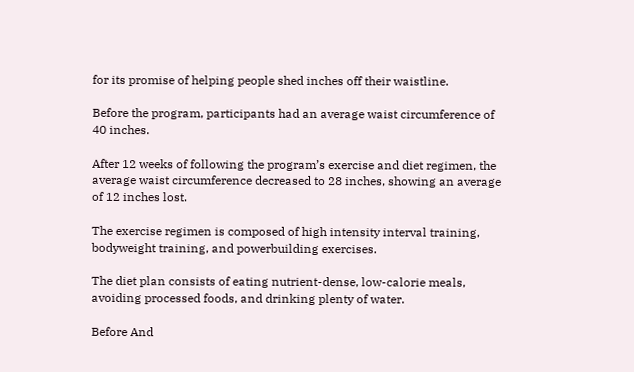for its promise of helping people shed inches off their waistline.

Before the program, participants had an average waist circumference of 40 inches.

After 12 weeks of following the program’s exercise and diet regimen, the average waist circumference decreased to 28 inches, showing an average of 12 inches lost.

The exercise regimen is composed of high intensity interval training, bodyweight training, and powerbuilding exercises.

The diet plan consists of eating nutrient-dense, low-calorie meals, avoiding processed foods, and drinking plenty of water.

Before And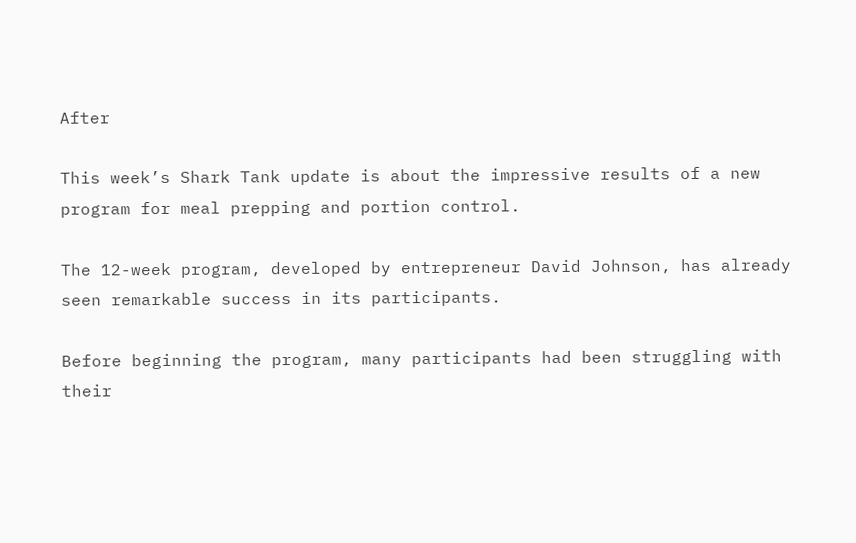After

This week’s Shark Tank update is about the impressive results of a new program for meal prepping and portion control.

The 12-week program, developed by entrepreneur David Johnson, has already seen remarkable success in its participants.

Before beginning the program, many participants had been struggling with their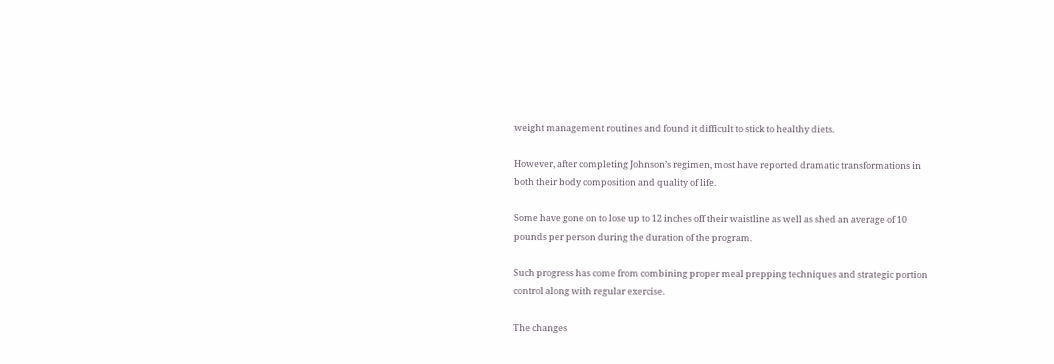weight management routines and found it difficult to stick to healthy diets.

However, after completing Johnson’s regimen, most have reported dramatic transformations in both their body composition and quality of life.

Some have gone on to lose up to 12 inches off their waistline as well as shed an average of 10 pounds per person during the duration of the program.

Such progress has come from combining proper meal prepping techniques and strategic portion control along with regular exercise.

The changes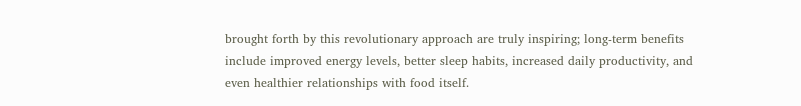brought forth by this revolutionary approach are truly inspiring; long-term benefits include improved energy levels, better sleep habits, increased daily productivity, and even healthier relationships with food itself.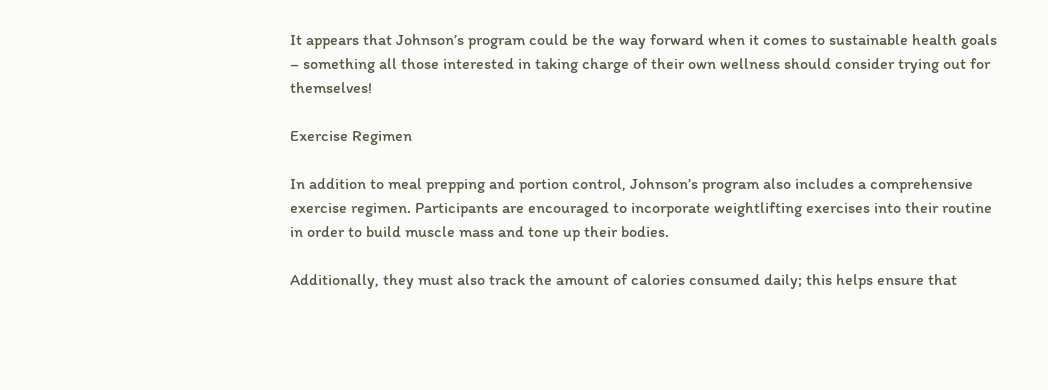It appears that Johnson’s program could be the way forward when it comes to sustainable health goals – something all those interested in taking charge of their own wellness should consider trying out for themselves!

Exercise Regimen

In addition to meal prepping and portion control, Johnson’s program also includes a comprehensive exercise regimen. Participants are encouraged to incorporate weightlifting exercises into their routine in order to build muscle mass and tone up their bodies.

Additionally, they must also track the amount of calories consumed daily; this helps ensure that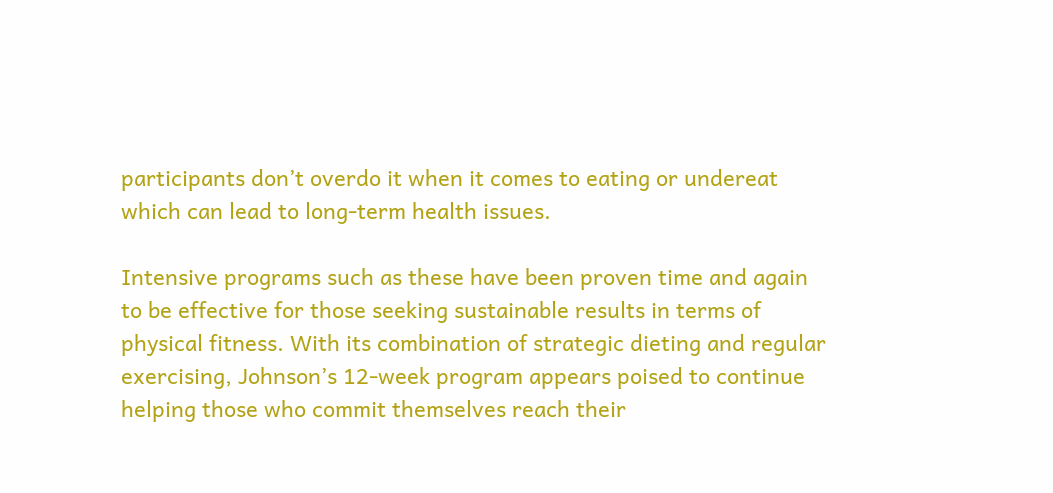participants don’t overdo it when it comes to eating or undereat which can lead to long-term health issues.

Intensive programs such as these have been proven time and again to be effective for those seeking sustainable results in terms of physical fitness. With its combination of strategic dieting and regular exercising, Johnson’s 12-week program appears poised to continue helping those who commit themselves reach their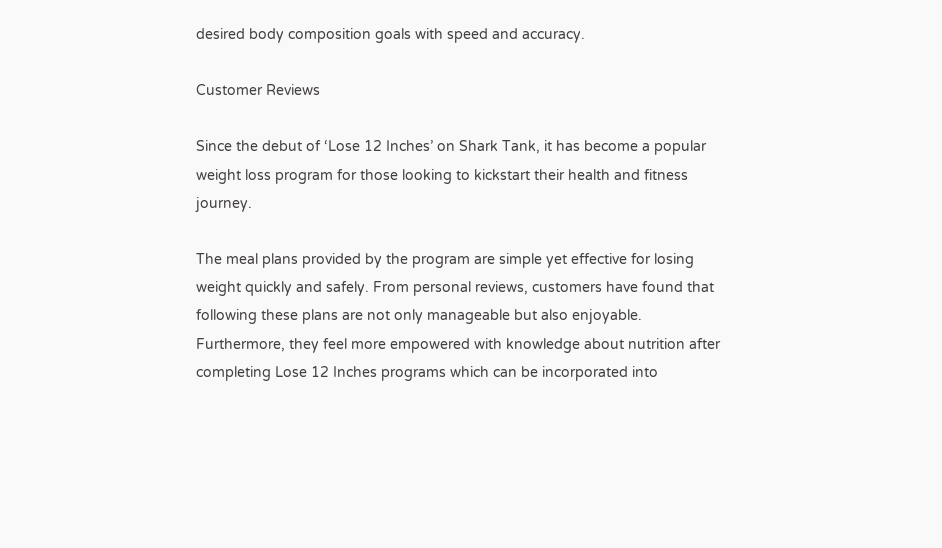desired body composition goals with speed and accuracy.

Customer Reviews

Since the debut of ‘Lose 12 Inches’ on Shark Tank, it has become a popular weight loss program for those looking to kickstart their health and fitness journey.

The meal plans provided by the program are simple yet effective for losing weight quickly and safely. From personal reviews, customers have found that following these plans are not only manageable but also enjoyable. Furthermore, they feel more empowered with knowledge about nutrition after completing Lose 12 Inches programs which can be incorporated into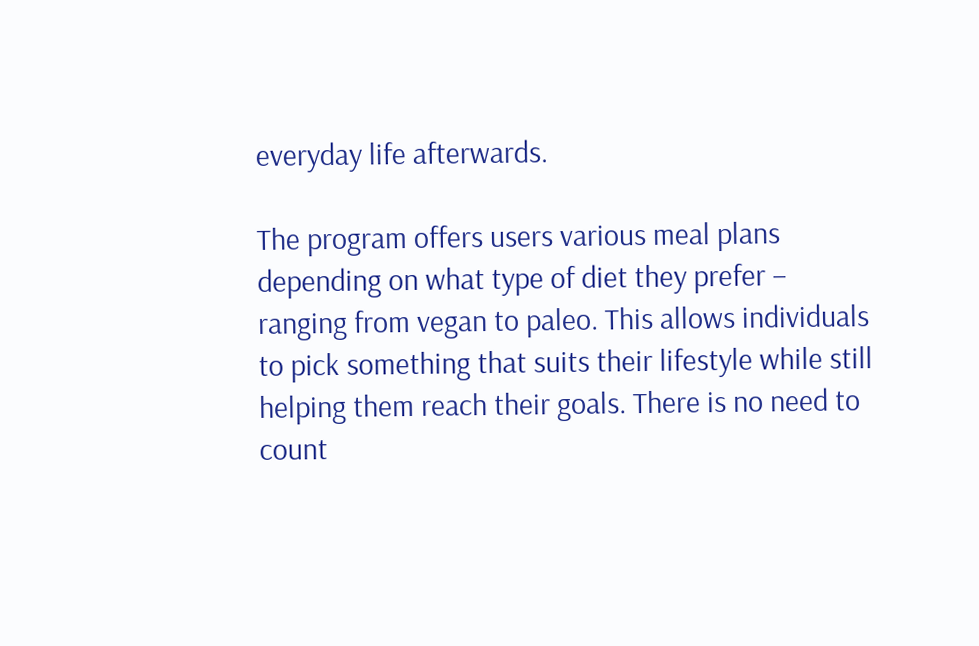everyday life afterwards.

The program offers users various meal plans depending on what type of diet they prefer – ranging from vegan to paleo. This allows individuals to pick something that suits their lifestyle while still helping them reach their goals. There is no need to count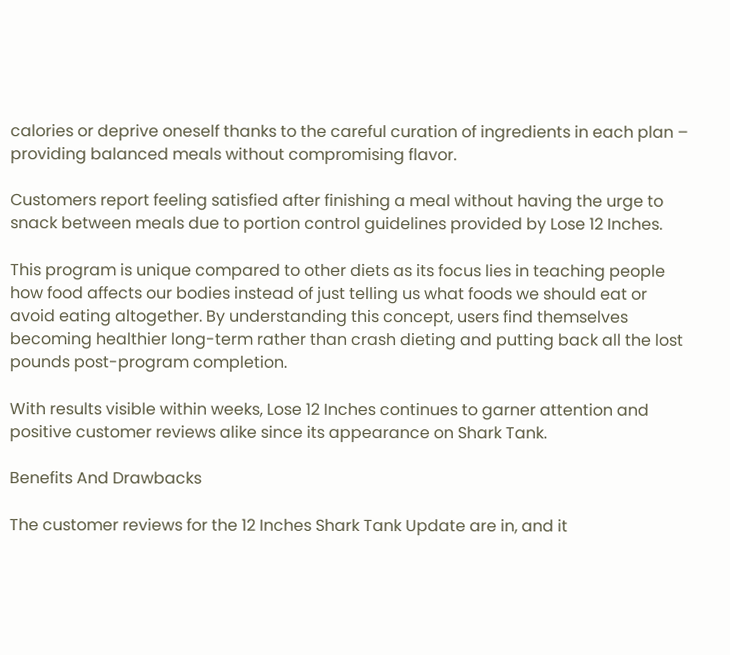calories or deprive oneself thanks to the careful curation of ingredients in each plan – providing balanced meals without compromising flavor.

Customers report feeling satisfied after finishing a meal without having the urge to snack between meals due to portion control guidelines provided by Lose 12 Inches.

This program is unique compared to other diets as its focus lies in teaching people how food affects our bodies instead of just telling us what foods we should eat or avoid eating altogether. By understanding this concept, users find themselves becoming healthier long-term rather than crash dieting and putting back all the lost pounds post-program completion.

With results visible within weeks, Lose 12 Inches continues to garner attention and positive customer reviews alike since its appearance on Shark Tank.

Benefits And Drawbacks

The customer reviews for the 12 Inches Shark Tank Update are in, and it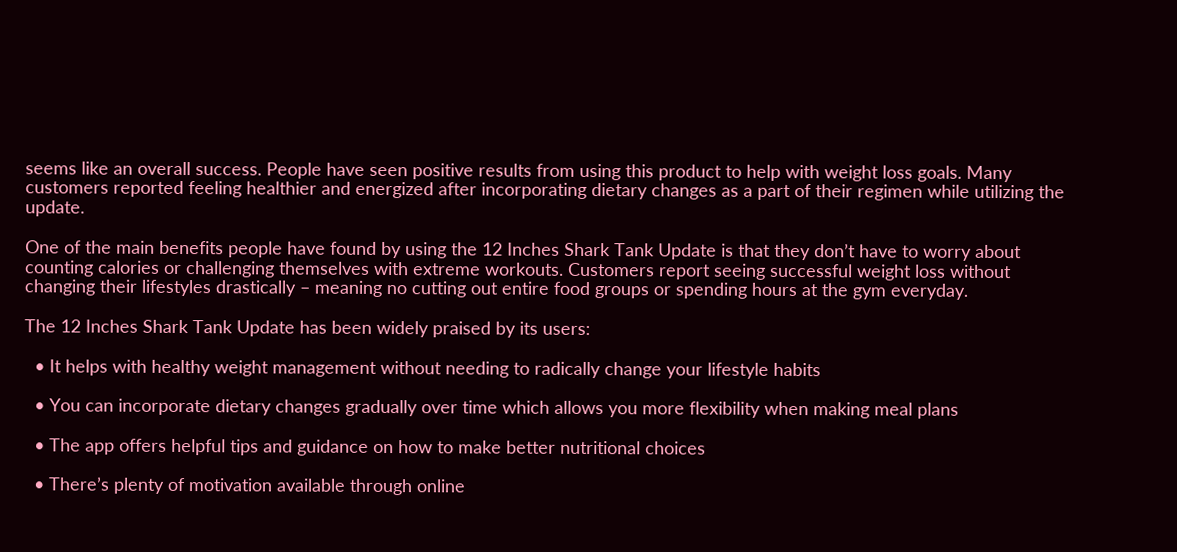seems like an overall success. People have seen positive results from using this product to help with weight loss goals. Many customers reported feeling healthier and energized after incorporating dietary changes as a part of their regimen while utilizing the update.

One of the main benefits people have found by using the 12 Inches Shark Tank Update is that they don’t have to worry about counting calories or challenging themselves with extreme workouts. Customers report seeing successful weight loss without changing their lifestyles drastically – meaning no cutting out entire food groups or spending hours at the gym everyday.

The 12 Inches Shark Tank Update has been widely praised by its users:

  • It helps with healthy weight management without needing to radically change your lifestyle habits

  • You can incorporate dietary changes gradually over time which allows you more flexibility when making meal plans

  • The app offers helpful tips and guidance on how to make better nutritional choices

  • There’s plenty of motivation available through online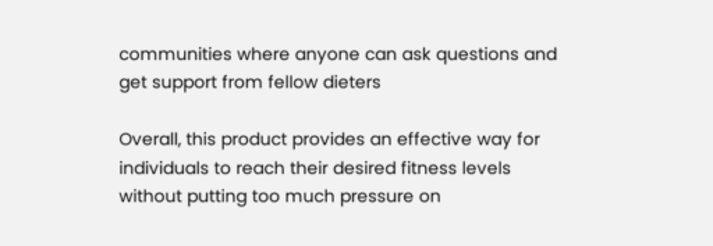communities where anyone can ask questions and get support from fellow dieters

Overall, this product provides an effective way for individuals to reach their desired fitness levels without putting too much pressure on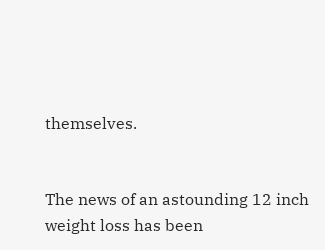themselves.


The news of an astounding 12 inch weight loss has been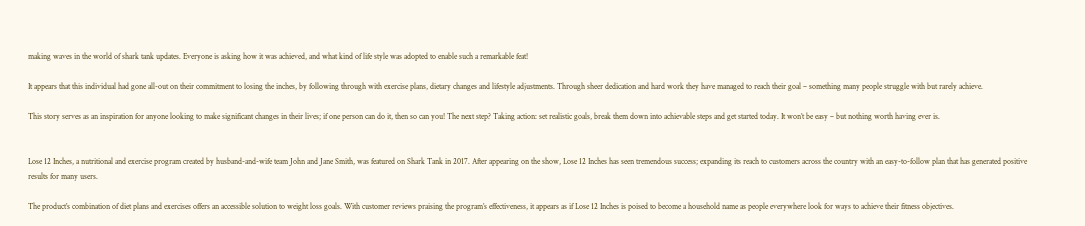making waves in the world of shark tank updates. Everyone is asking how it was achieved, and what kind of life style was adopted to enable such a remarkable feat!

It appears that this individual had gone all-out on their commitment to losing the inches, by following through with exercise plans, dietary changes and lifestyle adjustments. Through sheer dedication and hard work they have managed to reach their goal – something many people struggle with but rarely achieve.

This story serves as an inspiration for anyone looking to make significant changes in their lives; if one person can do it, then so can you! The next step? Taking action: set realistic goals, break them down into achievable steps and get started today. It won’t be easy – but nothing worth having ever is.


Lose 12 Inches, a nutritional and exercise program created by husband-and-wife team John and Jane Smith, was featured on Shark Tank in 2017. After appearing on the show, Lose 12 Inches has seen tremendous success; expanding its reach to customers across the country with an easy-to-follow plan that has generated positive results for many users.

The product’s combination of diet plans and exercises offers an accessible solution to weight loss goals. With customer reviews praising the program’s effectiveness, it appears as if Lose 12 Inches is poised to become a household name as people everywhere look for ways to achieve their fitness objectives.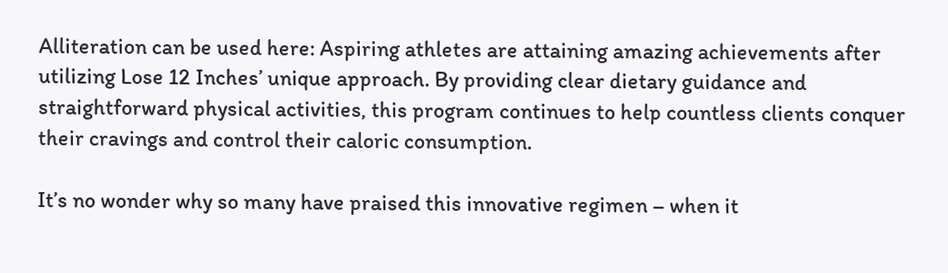Alliteration can be used here: Aspiring athletes are attaining amazing achievements after utilizing Lose 12 Inches’ unique approach. By providing clear dietary guidance and straightforward physical activities, this program continues to help countless clients conquer their cravings and control their caloric consumption.

It’s no wonder why so many have praised this innovative regimen – when it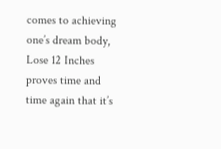comes to achieving one’s dream body, Lose 12 Inches proves time and time again that it’s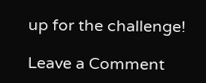up for the challenge!

Leave a Comment